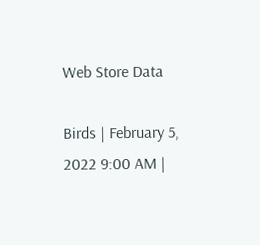Web Store Data

Birds | February 5, 2022 9:00 AM |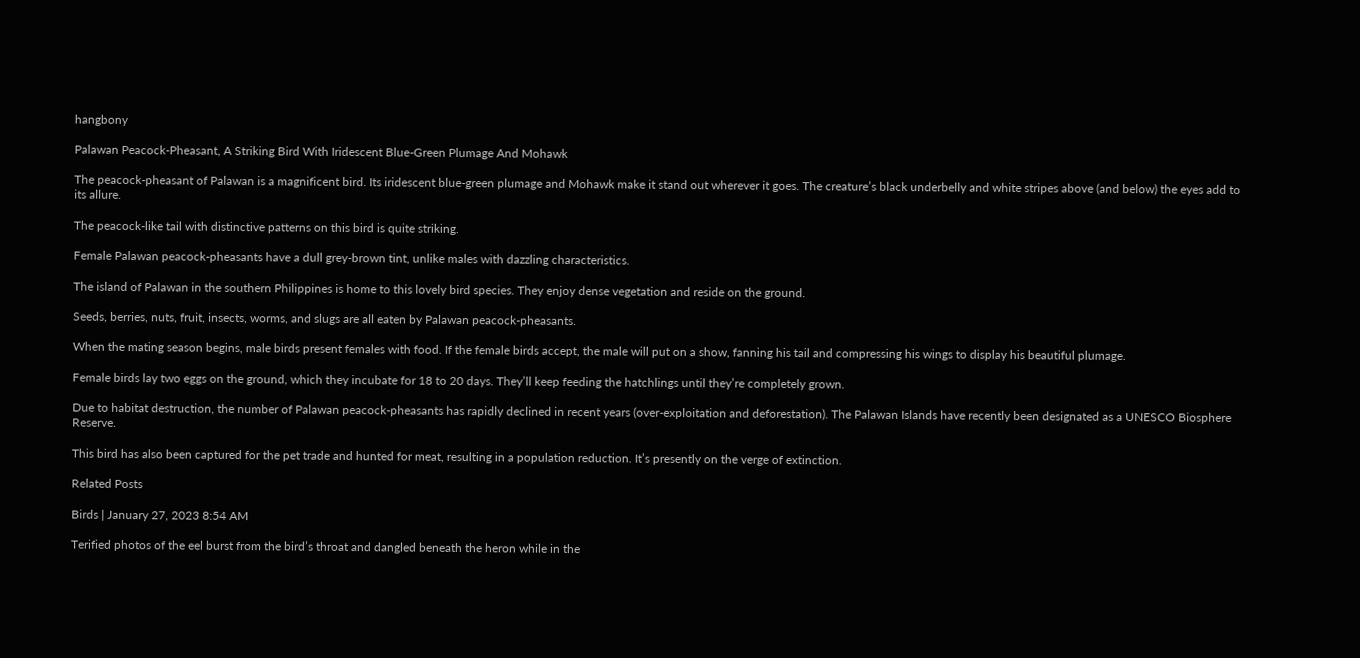hangbony

Palawan Peacock-Pheasant, A Striking Bird With Iridescent Blue-Green Plumage And Mohawk

The peacock-pheasant of Palawan is a magnificent bird. Its iridescent blue-green plumage and Mohawk make it stand out wherever it goes. The creature’s black underbelly and white stripes above (and below) the eyes add to its allure.

The peacock-like tail with distinctive patterns on this bird is quite striking.

Female Palawan peacock-pheasants have a dull grey-brown tint, unlike males with dazzling characteristics.

The island of Palawan in the southern Philippines is home to this lovely bird species. They enjoy dense vegetation and reside on the ground.

Seeds, berries, nuts, fruit, insects, worms, and slugs are all eaten by Palawan peacock-pheasants.

When the mating season begins, male birds present females with food. If the female birds accept, the male will put on a show, fanning his tail and compressing his wings to display his beautiful plumage.

Female birds lay two eggs on the ground, which they incubate for 18 to 20 days. They’ll keep feeding the hatchlings until they’re completely grown.

Due to habitat destruction, the number of Palawan peacock-pheasants has rapidly declined in recent years (over-exploitation and deforestation). The Palawan Islands have recently been designated as a UNESCO Biosphere Reserve.

This bird has also been captured for the pet trade and hunted for meat, resulting in a population reduction. It’s presently on the verge of extinction.

Related Posts

Birds | January 27, 2023 8:54 AM

Terified photos of the eel burst from the bird’s throat and dangled beneath the heron while in the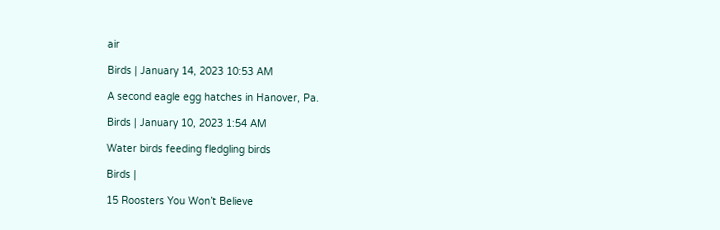air

Birds | January 14, 2023 10:53 AM

A second eagle egg hatches in Hanover, Pa.

Birds | January 10, 2023 1:54 AM

Water birds feeding fledgling birds

Birds |

15 Roosters You Won’t Believe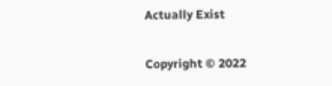Actually Exist

Copyright © 2022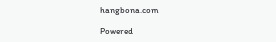hangbona.com

Powered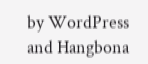by WordPress and Hangbona